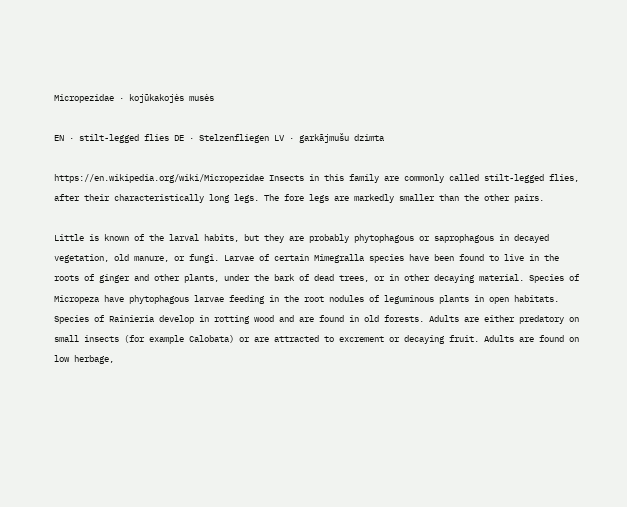Micropezidae · kojūkakojės musės

EN · stilt-legged flies DE · Stelzenfliegen LV · garkājmušu dzimta

https://en.wikipedia.org/wiki/Micropezidae Insects in this family are commonly called stilt-legged flies, after their characteristically long legs. The fore legs are markedly smaller than the other pairs.

Little is known of the larval habits, but they are probably phytophagous or saprophagous in decayed vegetation, old manure, or fungi. Larvae of certain Mimegralla species have been found to live in the roots of ginger and other plants, under the bark of dead trees, or in other decaying material. Species of Micropeza have phytophagous larvae feeding in the root nodules of leguminous plants in open habitats. Species of Rainieria develop in rotting wood and are found in old forests. Adults are either predatory on small insects (for example Calobata) or are attracted to excrement or decaying fruit. Adults are found on low herbage,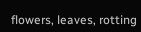flowers, leaves, rotting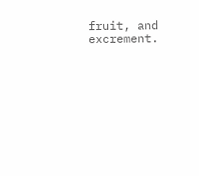fruit, and excrement.